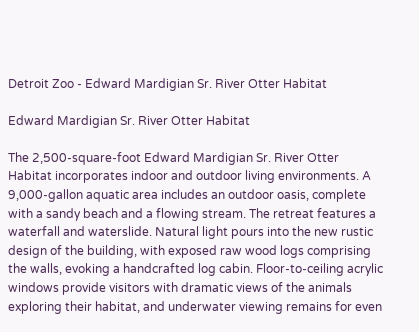Detroit Zoo - Edward Mardigian Sr. River Otter Habitat

Edward Mardigian Sr. River Otter Habitat

The 2,500-square-foot Edward Mardigian Sr. River Otter Habitat incorporates indoor and outdoor living environments. A 9,000-gallon aquatic area includes an outdoor oasis, complete with a sandy beach and a flowing stream. The retreat features a waterfall and waterslide. Natural light pours into the new rustic design of the building, with exposed raw wood logs comprising the walls, evoking a handcrafted log cabin. Floor-to-ceiling acrylic windows provide visitors with dramatic views of the animals exploring their habitat, and underwater viewing remains for even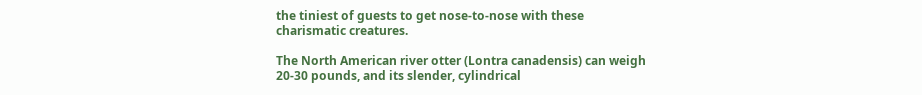the tiniest of guests to get nose-to-nose with these charismatic creatures.

The North American river otter (Lontra canadensis) can weigh 20-30 pounds, and its slender, cylindrical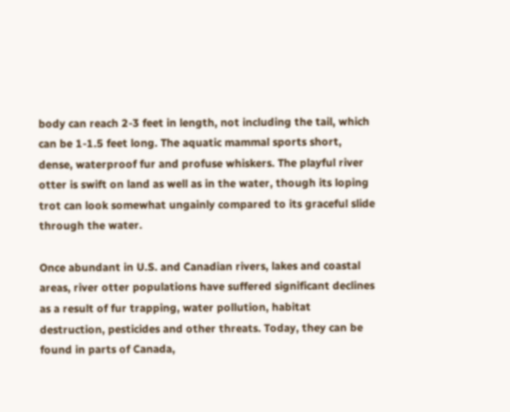body can reach 2-3 feet in length, not including the tail, which can be 1-1.5 feet long. The aquatic mammal sports short, dense, waterproof fur and profuse whiskers. The playful river otter is swift on land as well as in the water, though its loping trot can look somewhat ungainly compared to its graceful slide through the water.

Once abundant in U.S. and Canadian rivers, lakes and coastal areas, river otter populations have suffered significant declines as a result of fur trapping, water pollution, habitat destruction, pesticides and other threats. Today, they can be found in parts of Canada,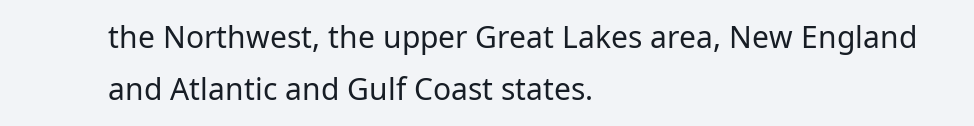the Northwest, the upper Great Lakes area, New England and Atlantic and Gulf Coast states.